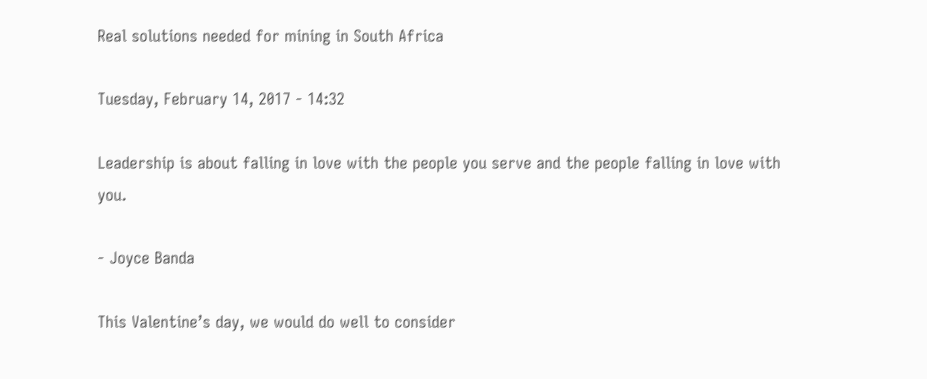Real solutions needed for mining in South Africa

Tuesday, February 14, 2017 - 14:32

Leadership is about falling in love with the people you serve and the people falling in love with you.

- Joyce Banda

This Valentine’s day, we would do well to consider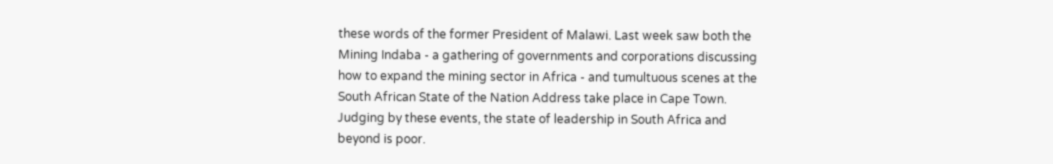these words of the former President of Malawi. Last week saw both the Mining Indaba - a gathering of governments and corporations discussing how to expand the mining sector in Africa - and tumultuous scenes at the South African State of the Nation Address take place in Cape Town. Judging by these events, the state of leadership in South Africa and beyond is poor.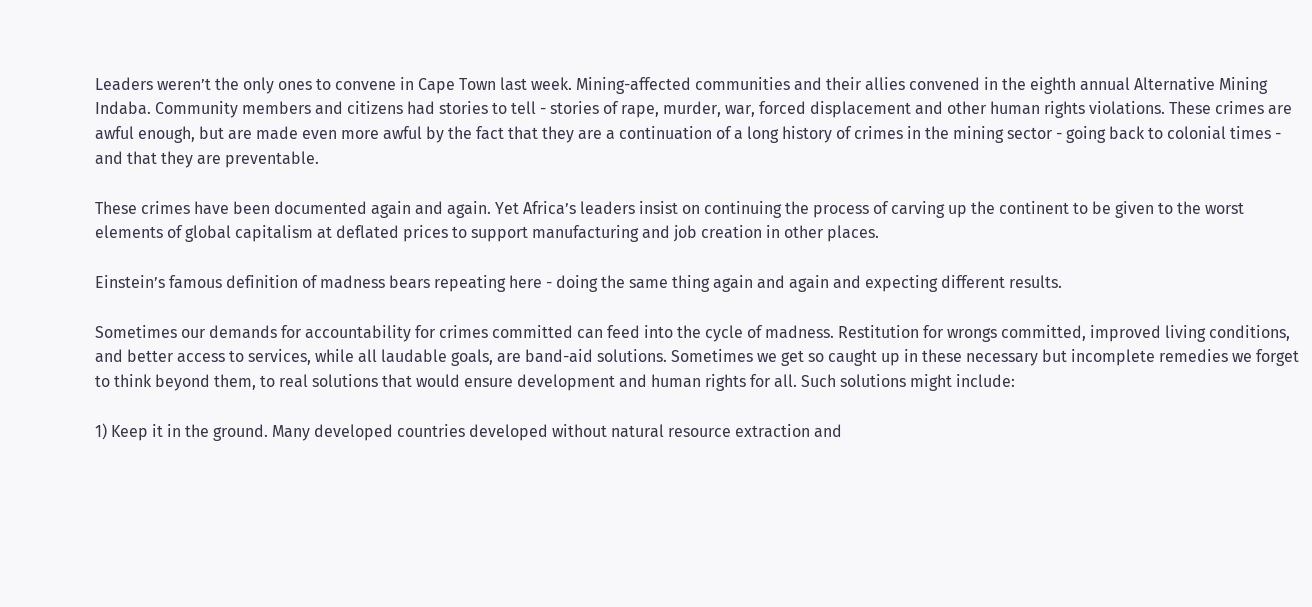Leaders weren’t the only ones to convene in Cape Town last week. Mining-affected communities and their allies convened in the eighth annual Alternative Mining Indaba. Community members and citizens had stories to tell - stories of rape, murder, war, forced displacement and other human rights violations. These crimes are awful enough, but are made even more awful by the fact that they are a continuation of a long history of crimes in the mining sector - going back to colonial times - and that they are preventable.

These crimes have been documented again and again. Yet Africa’s leaders insist on continuing the process of carving up the continent to be given to the worst elements of global capitalism at deflated prices to support manufacturing and job creation in other places.

Einstein’s famous definition of madness bears repeating here - doing the same thing again and again and expecting different results.

Sometimes our demands for accountability for crimes committed can feed into the cycle of madness. Restitution for wrongs committed, improved living conditions, and better access to services, while all laudable goals, are band-aid solutions. Sometimes we get so caught up in these necessary but incomplete remedies we forget to think beyond them, to real solutions that would ensure development and human rights for all. Such solutions might include:

1) Keep it in the ground. Many developed countries developed without natural resource extraction and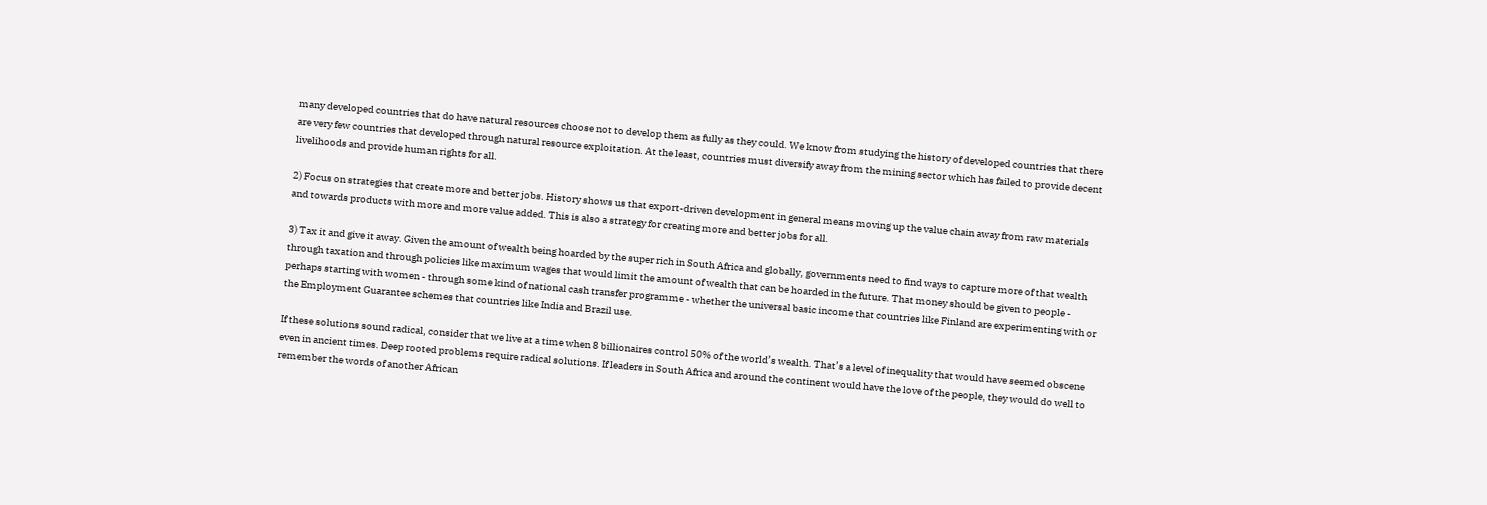many developed countries that do have natural resources choose not to develop them as fully as they could. We know from studying the history of developed countries that there are very few countries that developed through natural resource exploitation. At the least, countries must diversify away from the mining sector which has failed to provide decent livelihoods and provide human rights for all.

2) Focus on strategies that create more and better jobs. History shows us that export-driven development in general means moving up the value chain away from raw materials and towards products with more and more value added. This is also a strategy for creating more and better jobs for all.

3) Tax it and give it away. Given the amount of wealth being hoarded by the super rich in South Africa and globally, governments need to find ways to capture more of that wealth through taxation and through policies like maximum wages that would limit the amount of wealth that can be hoarded in the future. That money should be given to people - perhaps starting with women - through some kind of national cash transfer programme - whether the universal basic income that countries like Finland are experimenting with or the Employment Guarantee schemes that countries like India and Brazil use.

If these solutions sound radical, consider that we live at a time when 8 billionaires control 50% of the world’s wealth. That’s a level of inequality that would have seemed obscene even in ancient times. Deep rooted problems require radical solutions. If leaders in South Africa and around the continent would have the love of the people, they would do well to remember the words of another African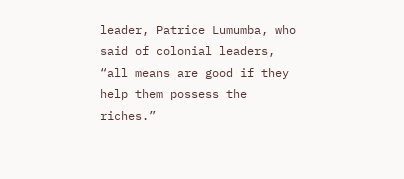leader, Patrice Lumumba, who said of colonial leaders, “all means are good if they help them possess the riches.”